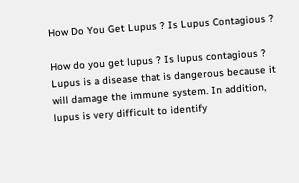How Do You Get Lupus ? Is Lupus Contagious ?

How do you get lupus ? Is lupus contagious ? Lupus is a disease that is dangerous because it will damage the immune system. In addition, lupus is very difficult to identify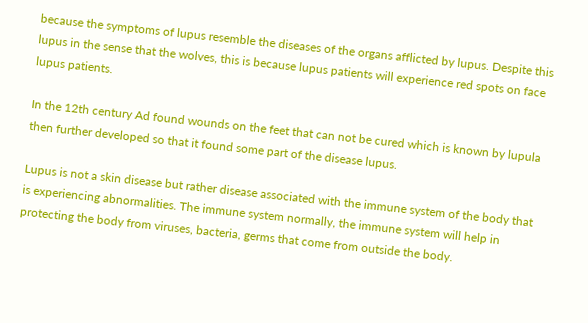because the symptoms of lupus resemble the diseases of the organs afflicted by lupus. Despite this lupus in the sense that the wolves, this is because lupus patients will experience red spots on face lupus patients.

In the 12th century Ad found wounds on the feet that can not be cured which is known by lupula then further developed so that it found some part of the disease lupus.

Lupus is not a skin disease but rather disease associated with the immune system of the body that is experiencing abnormalities. The immune system normally, the immune system will help in protecting the body from viruses, bacteria, germs that come from outside the body.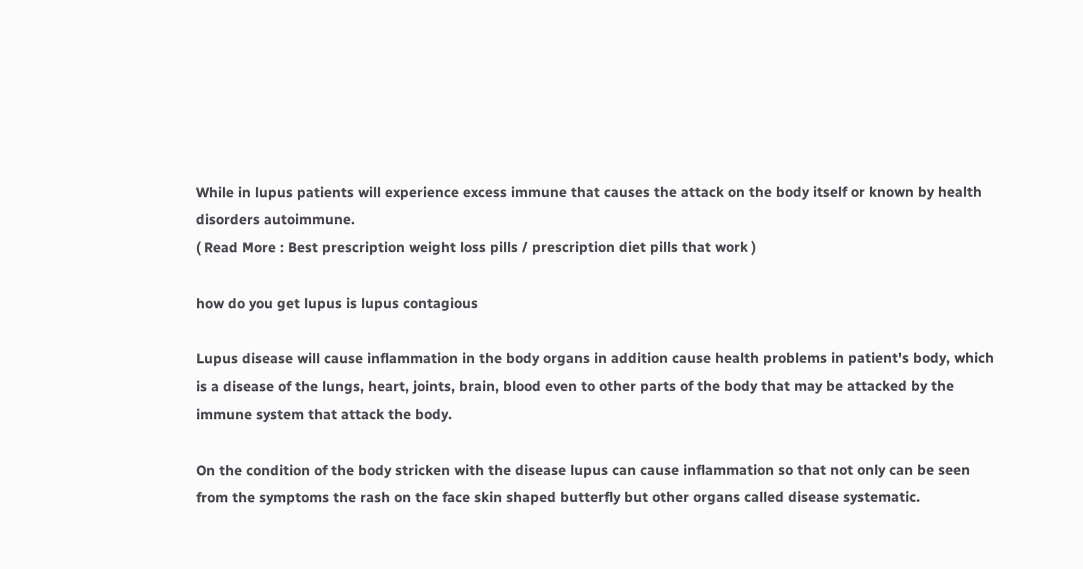While in lupus patients will experience excess immune that causes the attack on the body itself or known by health disorders autoimmune.
( Read More : Best prescription weight loss pills / prescription diet pills that work )

how do you get lupus is lupus contagious

Lupus disease will cause inflammation in the body organs in addition cause health problems in patient's body, which is a disease of the lungs, heart, joints, brain, blood even to other parts of the body that may be attacked by the immune system that attack the body.

On the condition of the body stricken with the disease lupus can cause inflammation so that not only can be seen from the symptoms the rash on the face skin shaped butterfly but other organs called disease systematic.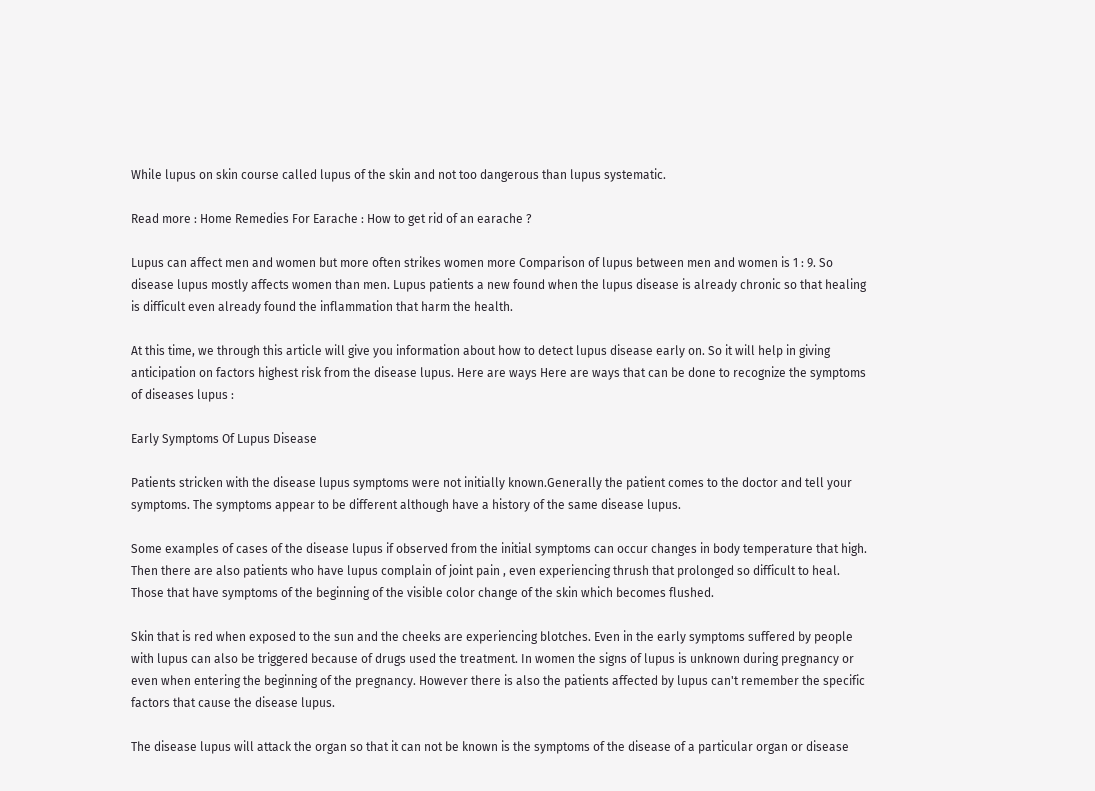While lupus on skin course called lupus of the skin and not too dangerous than lupus systematic.

Read more : Home Remedies For Earache : How to get rid of an earache ?

Lupus can affect men and women but more often strikes women more Comparison of lupus between men and women is 1 : 9. So disease lupus mostly affects women than men. Lupus patients a new found when the lupus disease is already chronic so that healing is difficult even already found the inflammation that harm the health.

At this time, we through this article will give you information about how to detect lupus disease early on. So it will help in giving anticipation on factors highest risk from the disease lupus. Here are ways Here are ways that can be done to recognize the symptoms of diseases lupus :

Early Symptoms Of Lupus Disease

Patients stricken with the disease lupus symptoms were not initially known.Generally the patient comes to the doctor and tell your symptoms. The symptoms appear to be different although have a history of the same disease lupus.

Some examples of cases of the disease lupus if observed from the initial symptoms can occur changes in body temperature that high. Then there are also patients who have lupus complain of joint pain , even experiencing thrush that prolonged so difficult to heal. Those that have symptoms of the beginning of the visible color change of the skin which becomes flushed.

Skin that is red when exposed to the sun and the cheeks are experiencing blotches. Even in the early symptoms suffered by people with lupus can also be triggered because of drugs used the treatment. In women the signs of lupus is unknown during pregnancy or even when entering the beginning of the pregnancy. However there is also the patients affected by lupus can't remember the specific factors that cause the disease lupus.

The disease lupus will attack the organ so that it can not be known is the symptoms of the disease of a particular organ or disease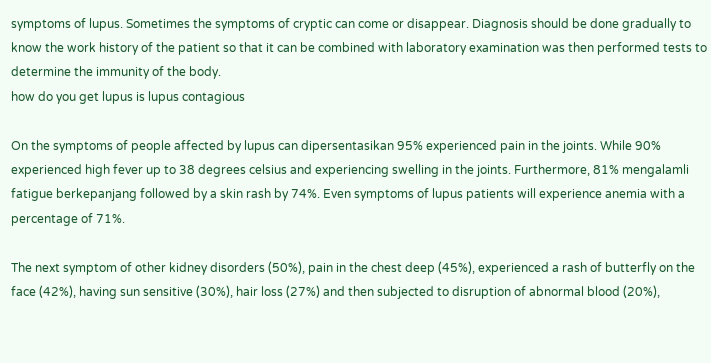symptoms of lupus. Sometimes the symptoms of cryptic can come or disappear. Diagnosis should be done gradually to know the work history of the patient so that it can be combined with laboratory examination was then performed tests to determine the immunity of the body.
how do you get lupus is lupus contagious

On the symptoms of people affected by lupus can dipersentasikan 95% experienced pain in the joints. While 90% experienced high fever up to 38 degrees celsius and experiencing swelling in the joints. Furthermore, 81% mengalamli fatigue berkepanjang followed by a skin rash by 74%. Even symptoms of lupus patients will experience anemia with a percentage of 71%.

The next symptom of other kidney disorders (50%), pain in the chest deep (45%), experienced a rash of butterfly on the face (42%), having sun sensitive (30%), hair loss (27%) and then subjected to disruption of abnormal blood (20%),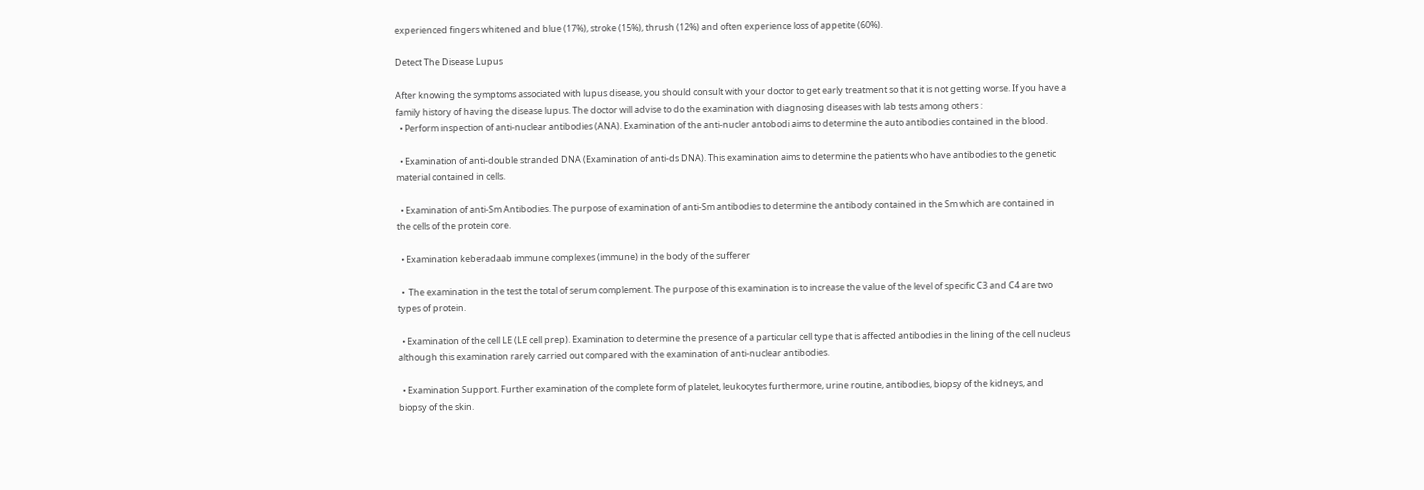experienced fingers whitened and blue (17%), stroke (15%), thrush (12%) and often experience loss of appetite (60%).

Detect The Disease Lupus

After knowing the symptoms associated with lupus disease, you should consult with your doctor to get early treatment so that it is not getting worse. If you have a family history of having the disease lupus. The doctor will advise to do the examination with diagnosing diseases with lab tests among others :
  • Perform inspection of anti-nuclear antibodies (ANA). Examination of the anti-nucler antobodi aims to determine the auto antibodies contained in the blood.

  • Examination of anti-double stranded DNA (Examination of anti-ds DNA). This examination aims to determine the patients who have antibodies to the genetic material contained in cells.

  • Examination of anti-Sm Antibodies. The purpose of examination of anti-Sm antibodies to determine the antibody contained in the Sm which are contained in the cells of the protein core.

  • Examination keberadaab immune complexes (immune) in the body of the sufferer

  •  The examination in the test the total of serum complement. The purpose of this examination is to increase the value of the level of specific C3 and C4 are two types of protein.

  • Examination of the cell LE (LE cell prep). Examination to determine the presence of a particular cell type that is affected antibodies in the lining of the cell nucleus although this examination rarely carried out compared with the examination of anti-nuclear antibodies.

  • Examination Support. Further examination of the complete form of platelet, leukocytes furthermore, urine routine, antibodies, biopsy of the kidneys, and biopsy of the skin.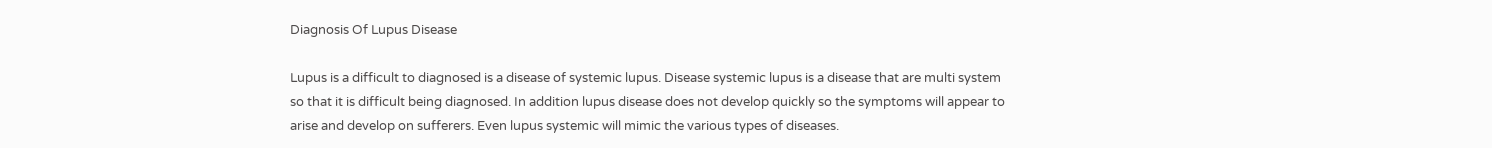Diagnosis Of Lupus Disease

Lupus is a difficult to diagnosed is a disease of systemic lupus. Disease systemic lupus is a disease that are multi system so that it is difficult being diagnosed. In addition lupus disease does not develop quickly so the symptoms will appear to arise and develop on sufferers. Even lupus systemic will mimic the various types of diseases.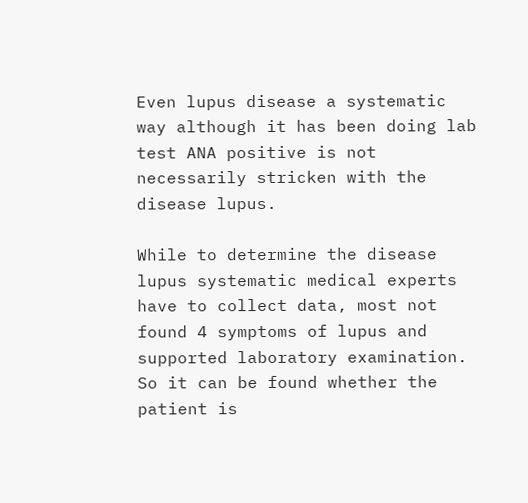Even lupus disease a systematic way although it has been doing lab test ANA positive is not necessarily stricken with the disease lupus.

While to determine the disease lupus systematic medical experts have to collect data, most not found 4 symptoms of lupus and supported laboratory examination. So it can be found whether the patient is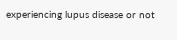experiencing lupus disease or not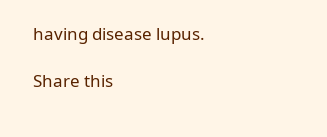having disease lupus.

Share this